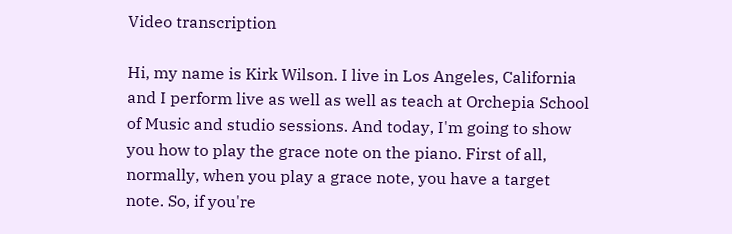Video transcription

Hi, my name is Kirk Wilson. I live in Los Angeles, California and I perform live as well as well as teach at Orchepia School of Music and studio sessions. And today, I'm going to show you how to play the grace note on the piano. First of all, normally, when you play a grace note, you have a target note. So, if you're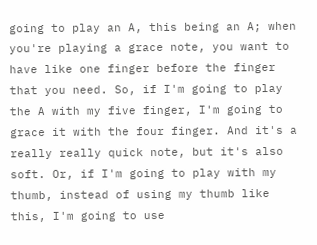going to play an A, this being an A; when you're playing a grace note, you want to have like one finger before the finger that you need. So, if I'm going to play the A with my five finger, I'm going to grace it with the four finger. And it's a really really quick note, but it's also soft. Or, if I'm going to play with my thumb, instead of using my thumb like this, I'm going to use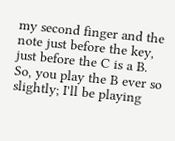my second finger and the note just before the key, just before the C is a B. So, you play the B ever so slightly; I'll be playing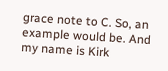grace note to C. So, an example would be. And my name is Kirk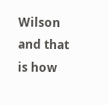Wilson and that is how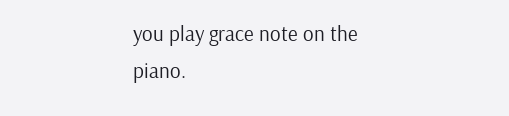you play grace note on the piano.